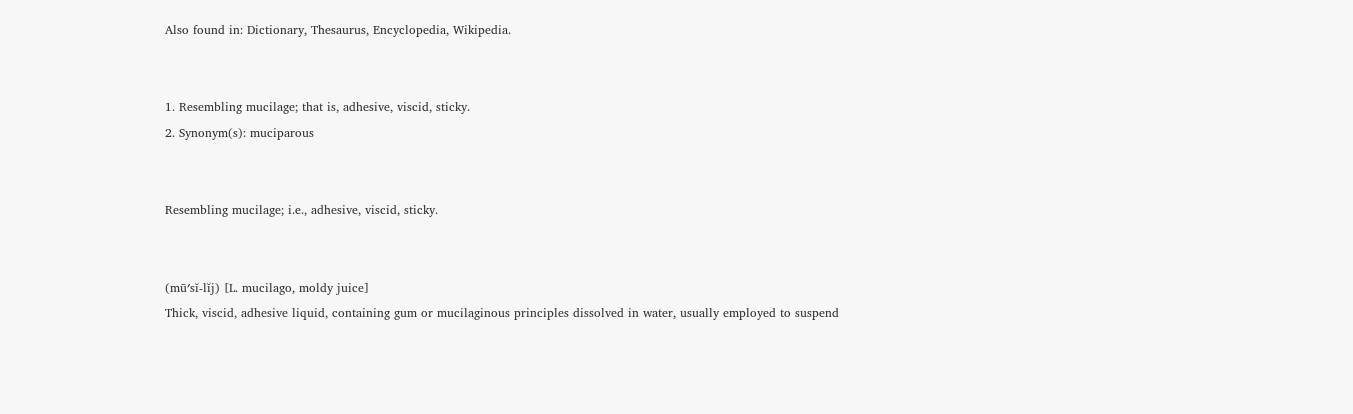Also found in: Dictionary, Thesaurus, Encyclopedia, Wikipedia.


1. Resembling mucilage; that is, adhesive, viscid, sticky.
2. Synonym(s): muciparous


Resembling mucilage; i.e., adhesive, viscid, sticky.


(mū′sĭ-lĭj) [L. mucilago, moldy juice]
Thick, viscid, adhesive liquid, containing gum or mucilaginous principles dissolved in water, usually employed to suspend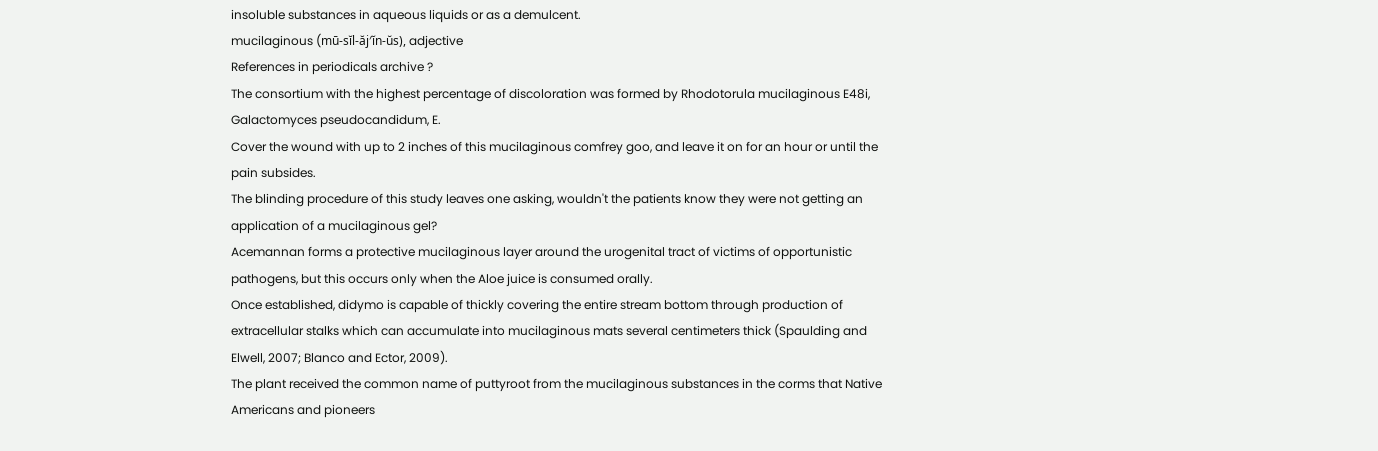insoluble substances in aqueous liquids or as a demulcent.
mucilaginous (mū-sĭl-ăj′ĭn-ŭs), adjective
References in periodicals archive ?
The consortium with the highest percentage of discoloration was formed by Rhodotorula mucilaginous E48i, Galactomyces pseudocandidum, E.
Cover the wound with up to 2 inches of this mucilaginous comfrey goo, and leave it on for an hour or until the pain subsides.
The blinding procedure of this study leaves one asking, wouldn't the patients know they were not getting an application of a mucilaginous gel?
Acemannan forms a protective mucilaginous layer around the urogenital tract of victims of opportunistic pathogens, but this occurs only when the Aloe juice is consumed orally.
Once established, didymo is capable of thickly covering the entire stream bottom through production of extracellular stalks which can accumulate into mucilaginous mats several centimeters thick (Spaulding and Elwell, 2007; Blanco and Ector, 2009).
The plant received the common name of puttyroot from the mucilaginous substances in the corms that Native Americans and pioneers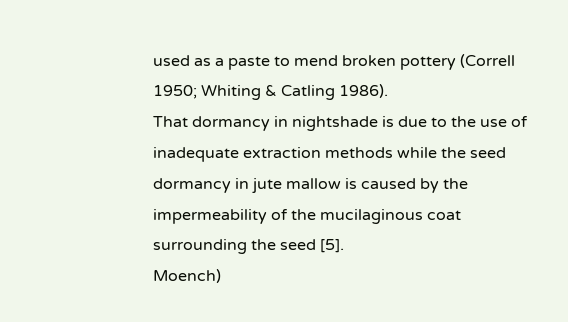used as a paste to mend broken pottery (Correll 1950; Whiting & Catling 1986).
That dormancy in nightshade is due to the use of inadequate extraction methods while the seed dormancy in jute mallow is caused by the impermeability of the mucilaginous coat surrounding the seed [5].
Moench)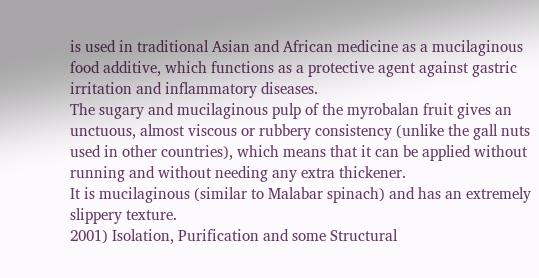is used in traditional Asian and African medicine as a mucilaginous food additive, which functions as a protective agent against gastric irritation and inflammatory diseases.
The sugary and mucilaginous pulp of the myrobalan fruit gives an unctuous, almost viscous or rubbery consistency (unlike the gall nuts used in other countries), which means that it can be applied without running and without needing any extra thickener.
It is mucilaginous (similar to Malabar spinach) and has an extremely slippery texture.
2001) Isolation, Purification and some Structural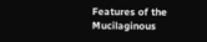Features of the Mucilaginous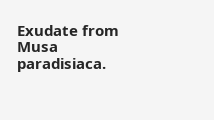Exudate from Musa paradisiaca.